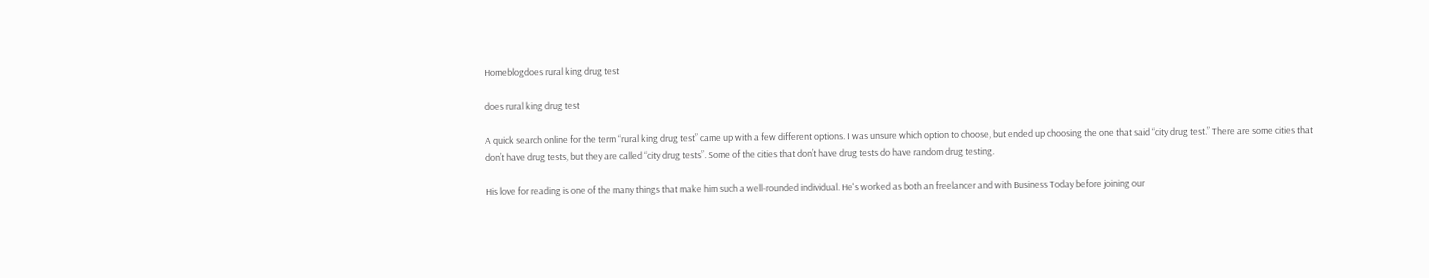Homeblogdoes rural king drug test

does rural king drug test

A quick search online for the term “rural king drug test” came up with a few different options. I was unsure which option to choose, but ended up choosing the one that said “city drug test.” There are some cities that don’t have drug tests, but they are called “city drug tests”. Some of the cities that don’t have drug tests do have random drug testing.

His love for reading is one of the many things that make him such a well-rounded individual. He's worked as both an freelancer and with Business Today before joining our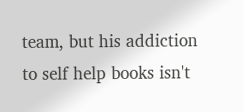team, but his addiction to self help books isn't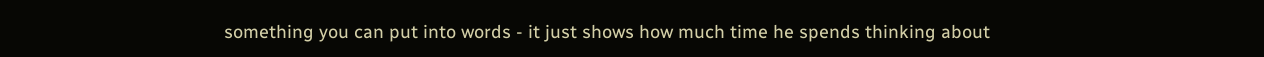something you can put into words - it just shows how much time he spends thinking about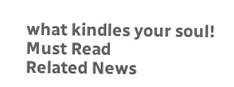what kindles your soul!
Must Read
Related News